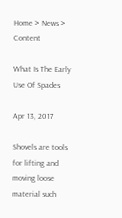Home > News > Content

What Is The Early Use Of Spades

Apr 13, 2017

Shovels are tools for lifting and moving loose material such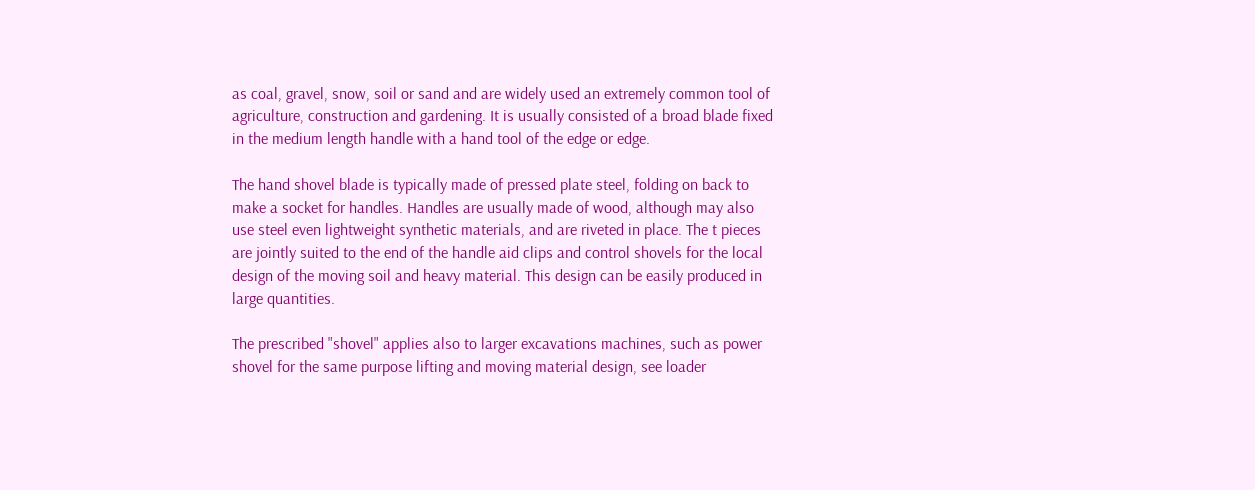as coal, gravel, snow, soil or sand and are widely used an extremely common tool of agriculture, construction and gardening. It is usually consisted of a broad blade fixed in the medium length handle with a hand tool of the edge or edge.

The hand shovel blade is typically made of pressed plate steel, folding on back to make a socket for handles. Handles are usually made of wood, although may also use steel even lightweight synthetic materials, and are riveted in place. The t pieces are jointly suited to the end of the handle aid clips and control shovels for the local design of the moving soil and heavy material. This design can be easily produced in large quantities.

The prescribed "shovel" applies also to larger excavations machines, such as power shovel for the same purpose lifting and moving material design, see loader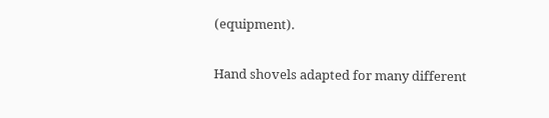(equipment).

Hand shovels adapted for many different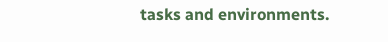tasks and environments.